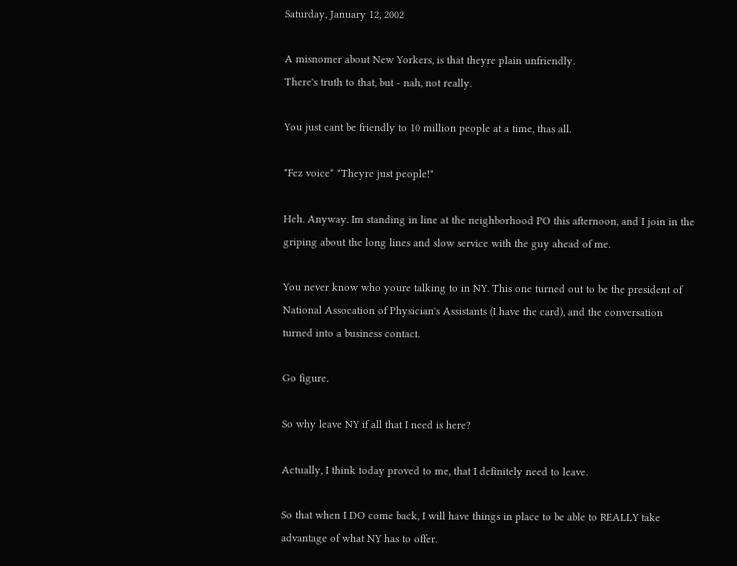Saturday, January 12, 2002

A misnomer about New Yorkers, is that theyre plain unfriendly.
There's truth to that, but - nah, not really.

You just cant be friendly to 10 million people at a time, thas all.

*Fez voice* "Theyre just people!"

Heh. Anyway. Im standing in line at the neighborhood PO this afternoon, and I join in the griping about the long lines and slow service with the guy ahead of me.

You never know who youre talking to in NY. This one turned out to be the president of National Assocation of Physician's Assistants (I have the card), and the conversation turned into a business contact.

Go figure.

So why leave NY if all that I need is here?

Actually, I think today proved to me, that I definitely need to leave.

So that when I DO come back, I will have things in place to be able to REALLY take advantage of what NY has to offer.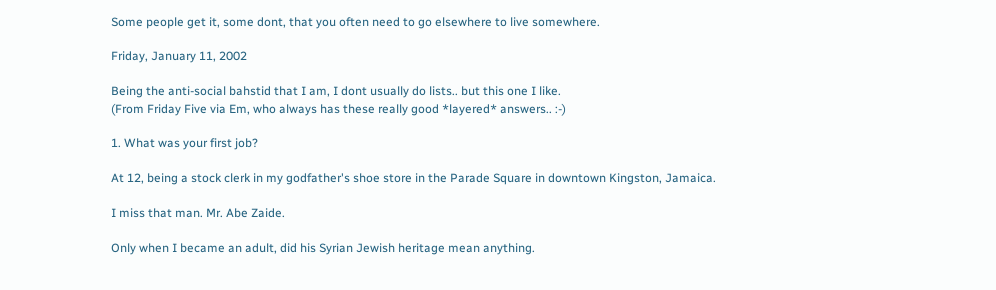Some people get it, some dont, that you often need to go elsewhere to live somewhere.

Friday, January 11, 2002

Being the anti-social bahstid that I am, I dont usually do lists.. but this one I like.
(From Friday Five via Em, who always has these really good *layered* answers.. :-)

1. What was your first job?

At 12, being a stock clerk in my godfather's shoe store in the Parade Square in downtown Kingston, Jamaica.

I miss that man. Mr. Abe Zaide.

Only when I became an adult, did his Syrian Jewish heritage mean anything.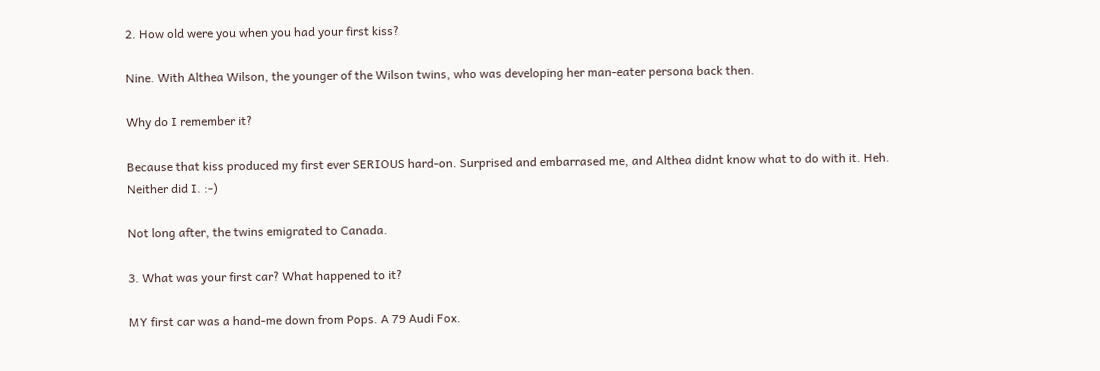2. How old were you when you had your first kiss?

Nine. With Althea Wilson, the younger of the Wilson twins, who was developing her man-eater persona back then.

Why do I remember it?

Because that kiss produced my first ever SERIOUS hard-on. Surprised and embarrased me, and Althea didnt know what to do with it. Heh. Neither did I. :-)

Not long after, the twins emigrated to Canada.

3. What was your first car? What happened to it?

MY first car was a hand-me down from Pops. A 79 Audi Fox.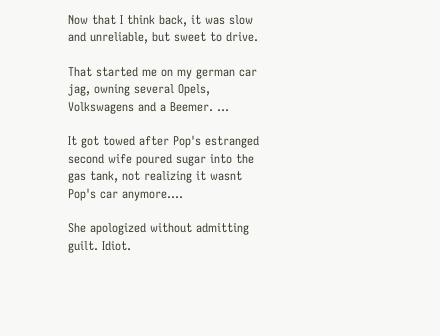Now that I think back, it was slow and unreliable, but sweet to drive.

That started me on my german car jag, owning several Opels, Volkswagens and a Beemer. ...

It got towed after Pop's estranged second wife poured sugar into the gas tank, not realizing it wasnt Pop's car anymore....

She apologized without admitting guilt. Idiot.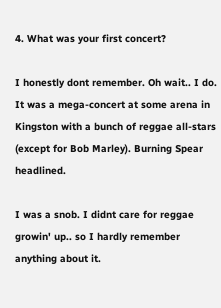4. What was your first concert?

I honestly dont remember. Oh wait.. I do. It was a mega-concert at some arena in Kingston with a bunch of reggae all-stars (except for Bob Marley). Burning Spear headlined.

I was a snob. I didnt care for reggae growin' up.. so I hardly remember anything about it.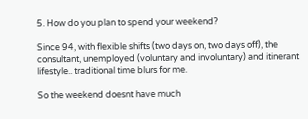5. How do you plan to spend your weekend?

Since 94, with flexible shifts (two days on, two days off), the consultant, unemployed (voluntary and involuntary) and itinerant lifestyle.. traditional time blurs for me.

So the weekend doesnt have much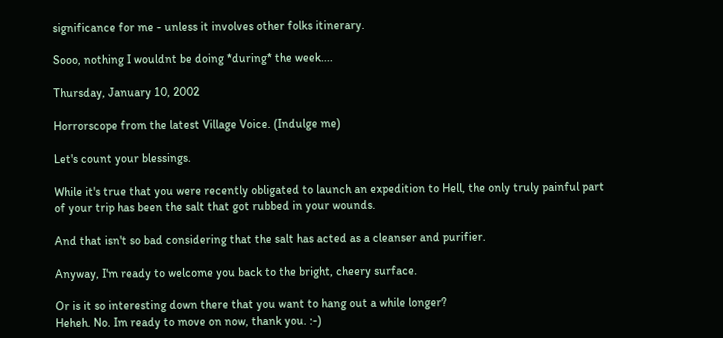significance for me - unless it involves other folks itinerary.

Sooo, nothing I wouldnt be doing *during* the week....

Thursday, January 10, 2002

Horrorscope from the latest Village Voice. (Indulge me)

Let's count your blessings.

While it's true that you were recently obligated to launch an expedition to Hell, the only truly painful part of your trip has been the salt that got rubbed in your wounds.

And that isn't so bad considering that the salt has acted as a cleanser and purifier.

Anyway, I'm ready to welcome you back to the bright, cheery surface.

Or is it so interesting down there that you want to hang out a while longer?
Heheh. No. Im ready to move on now, thank you. :-)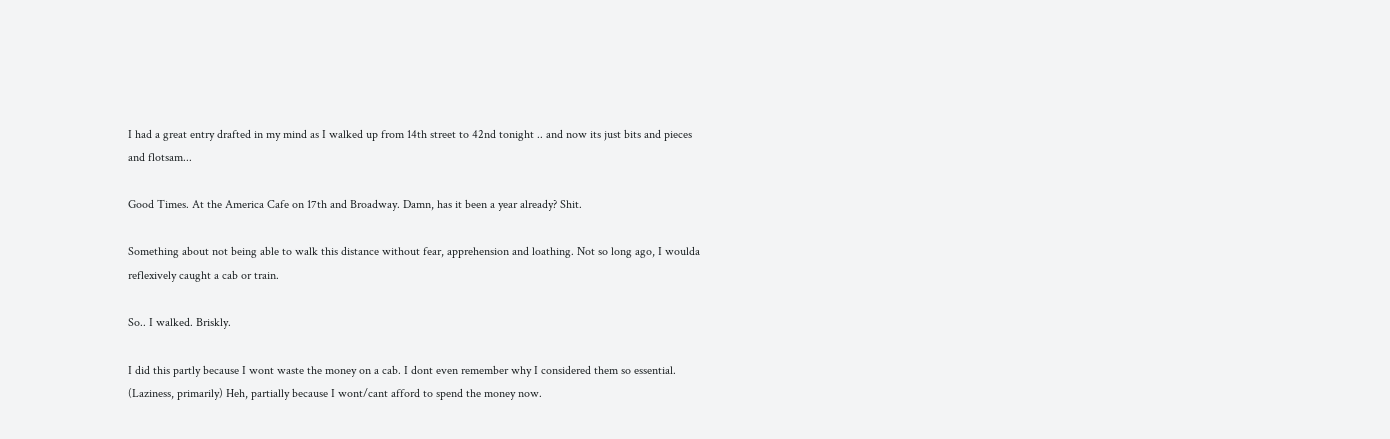I had a great entry drafted in my mind as I walked up from 14th street to 42nd tonight .. and now its just bits and pieces and flotsam...

Good Times. At the America Cafe on 17th and Broadway. Damn, has it been a year already? Shit.

Something about not being able to walk this distance without fear, apprehension and loathing. Not so long ago, I woulda reflexively caught a cab or train.

So.. I walked. Briskly.

I did this partly because I wont waste the money on a cab. I dont even remember why I considered them so essential. (Laziness, primarily) Heh, partially because I wont/cant afford to spend the money now.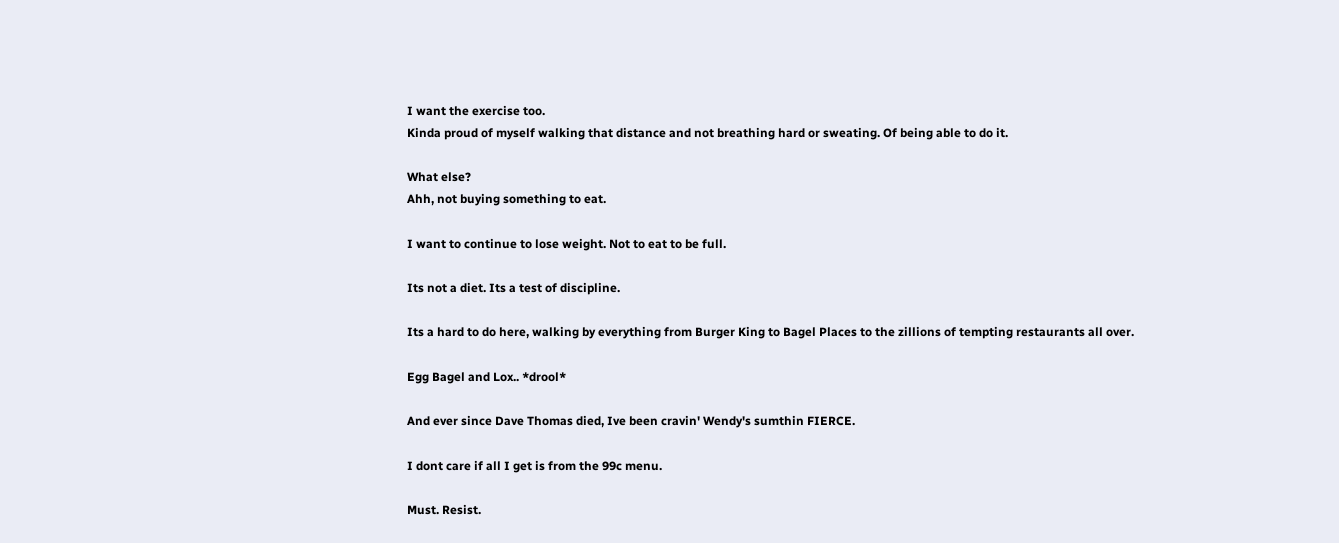I want the exercise too.
Kinda proud of myself walking that distance and not breathing hard or sweating. Of being able to do it.

What else?
Ahh, not buying something to eat.

I want to continue to lose weight. Not to eat to be full.

Its not a diet. Its a test of discipline.

Its a hard to do here, walking by everything from Burger King to Bagel Places to the zillions of tempting restaurants all over.

Egg Bagel and Lox.. *drool*

And ever since Dave Thomas died, Ive been cravin' Wendy's sumthin FIERCE.

I dont care if all I get is from the 99c menu.

Must. Resist.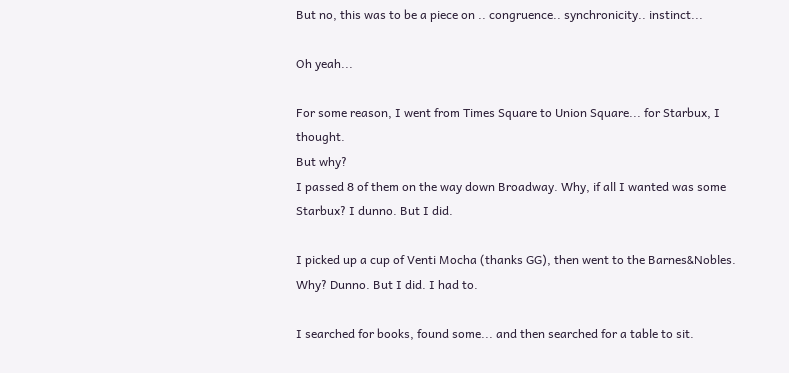But no, this was to be a piece on .. congruence.. synchronicity.. instinct...

Oh yeah...

For some reason, I went from Times Square to Union Square... for Starbux, I thought.
But why?
I passed 8 of them on the way down Broadway. Why, if all I wanted was some Starbux? I dunno. But I did.

I picked up a cup of Venti Mocha (thanks GG), then went to the Barnes&Nobles. Why? Dunno. But I did. I had to.

I searched for books, found some... and then searched for a table to sit.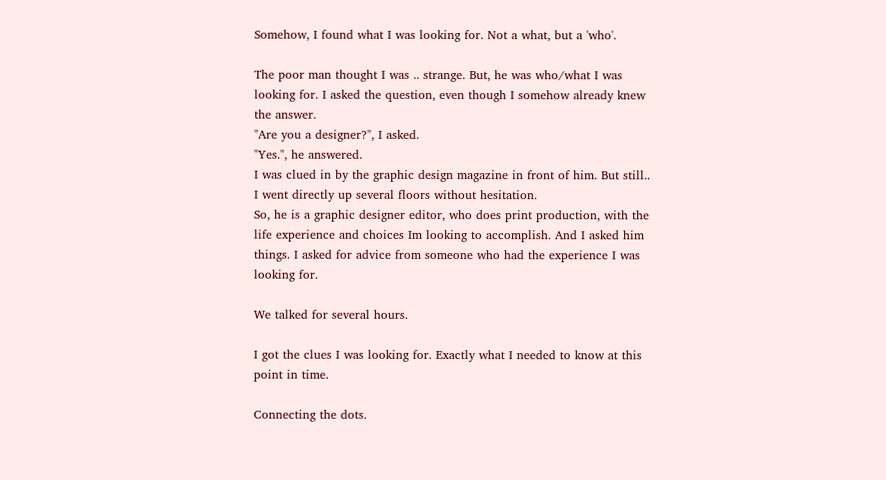Somehow, I found what I was looking for. Not a what, but a 'who'.

The poor man thought I was .. strange. But, he was who/what I was looking for. I asked the question, even though I somehow already knew the answer.
"Are you a designer?", I asked.
"Yes.", he answered.
I was clued in by the graphic design magazine in front of him. But still.. I went directly up several floors without hesitation.
So, he is a graphic designer editor, who does print production, with the life experience and choices Im looking to accomplish. And I asked him things. I asked for advice from someone who had the experience I was looking for.

We talked for several hours.

I got the clues I was looking for. Exactly what I needed to know at this point in time.

Connecting the dots.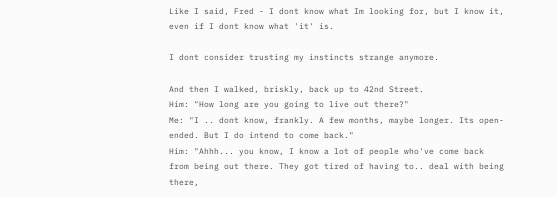Like I said, Fred - I dont know what Im looking for, but I know it, even if I dont know what 'it' is.

I dont consider trusting my instincts strange anymore.

And then I walked, briskly, back up to 42nd Street.
Him: "How long are you going to live out there?"
Me: "I .. dont know, frankly. A few months, maybe longer. Its open-ended. But I do intend to come back."
Him: "Ahhh... you know, I know a lot of people who've come back from being out there. They got tired of having to.. deal with being there,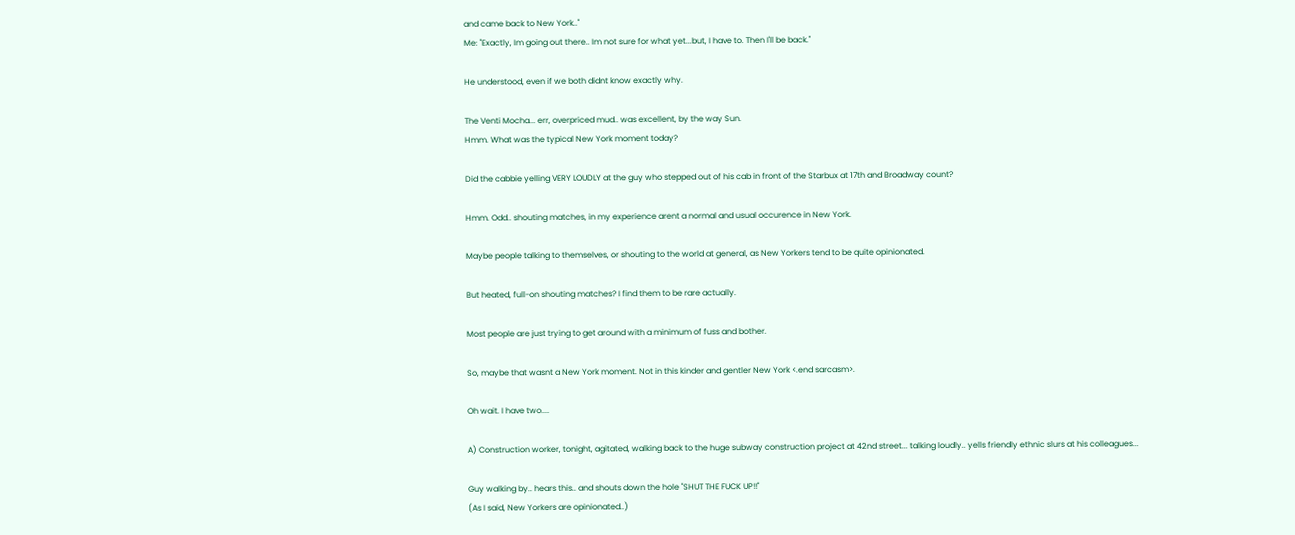and came back to New York.."
Me: "Exactly, Im going out there.. Im not sure for what yet...but, I have to. Then I'll be back."

He understood, even if we both didnt know exactly why.

The Venti Mocha... err, overpriced mud.. was excellent, by the way Sun.
Hmm. What was the typical New York moment today?

Did the cabbie yelling VERY LOUDLY at the guy who stepped out of his cab in front of the Starbux at 17th and Broadway count?

Hmm. Odd.. shouting matches, in my experience arent a normal and usual occurence in New York.

Maybe people talking to themselves, or shouting to the world at general, as New Yorkers tend to be quite opinionated.

But heated, full-on shouting matches? I find them to be rare actually.

Most people are just trying to get around with a minimum of fuss and bother.

So, maybe that wasnt a New York moment. Not in this kinder and gentler New York <.end sarcasm>.

Oh wait. I have two....

A) Construction worker, tonight, agitated, walking back to the huge subway construction project at 42nd street... talking loudly.. yells friendly ethnic slurs at his colleagues...

Guy walking by.. hears this.. and shouts down the hole "SHUT THE FUCK UP!!"
(As I said, New Yorkers are opinionated..)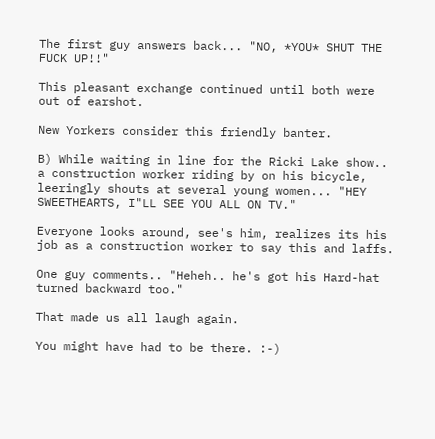The first guy answers back... "NO, *YOU* SHUT THE FUCK UP!!"

This pleasant exchange continued until both were out of earshot.

New Yorkers consider this friendly banter.

B) While waiting in line for the Ricki Lake show.. a construction worker riding by on his bicycle, leeringly shouts at several young women... "HEY SWEETHEARTS, I"LL SEE YOU ALL ON TV."

Everyone looks around, see's him, realizes its his job as a construction worker to say this and laffs.

One guy comments.. "Heheh.. he's got his Hard-hat turned backward too."

That made us all laugh again.

You might have had to be there. :-)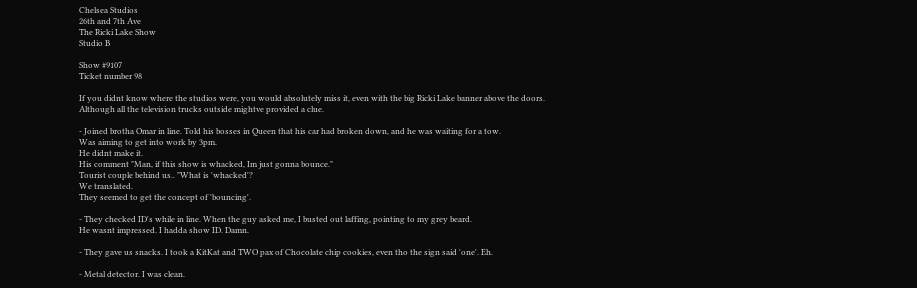Chelsea Studios
26th and 7th Ave
The Ricki Lake Show
Studio B

Show #9107
Ticket number 98

If you didnt know where the studios were, you would absolutely miss it, even with the big Ricki Lake banner above the doors.
Although all the television trucks outside mightve provided a clue.

- Joined brotha Omar in line. Told his bosses in Queen that his car had broken down, and he was waiting for a tow.
Was aiming to get into work by 3pm.
He didnt make it.
His comment "Man, if this show is whacked, Im just gonna bounce."
Tourist couple behind us.. "What is 'whacked'?
We translated.
They seemed to get the concept of 'bouncing'.

- They checked ID's while in line. When the guy asked me, I busted out laffing, pointing to my grey beard.
He wasnt impressed. I hadda show ID. Damn.

- They gave us snacks. I took a KitKat and TWO pax of Chocolate chip cookies, even tho the sign said 'one'. Eh.

- Metal detector. I was clean.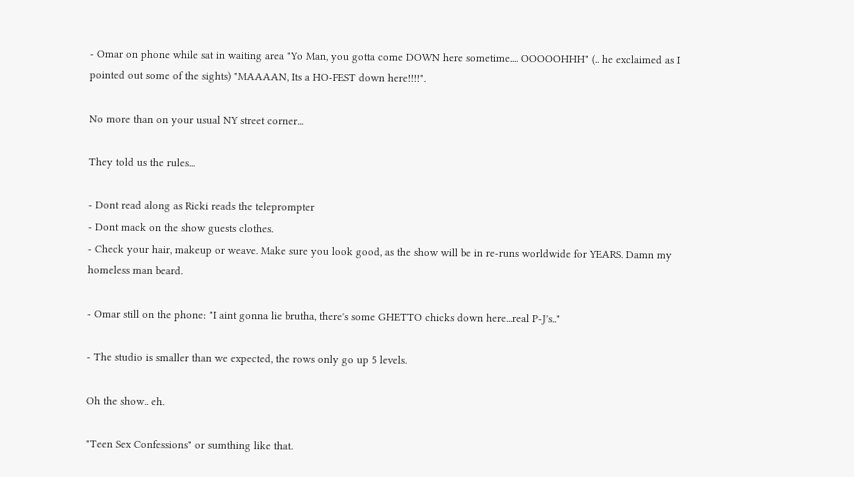- Omar on phone while sat in waiting area "Yo Man, you gotta come DOWN here sometime.... OOOOOHHH" (.. he exclaimed as I pointed out some of the sights) "MAAAAN, Its a HO-FEST down here!!!!".

No more than on your usual NY street corner...

They told us the rules...

- Dont read along as Ricki reads the teleprompter
- Dont mack on the show guests clothes.
- Check your hair, makeup or weave. Make sure you look good, as the show will be in re-runs worldwide for YEARS. Damn my homeless man beard.

- Omar still on the phone: "I aint gonna lie brutha, there's some GHETTO chicks down here...real P-J's.."

- The studio is smaller than we expected, the rows only go up 5 levels.

Oh the show.. eh.

"Teen Sex Confessions" or sumthing like that.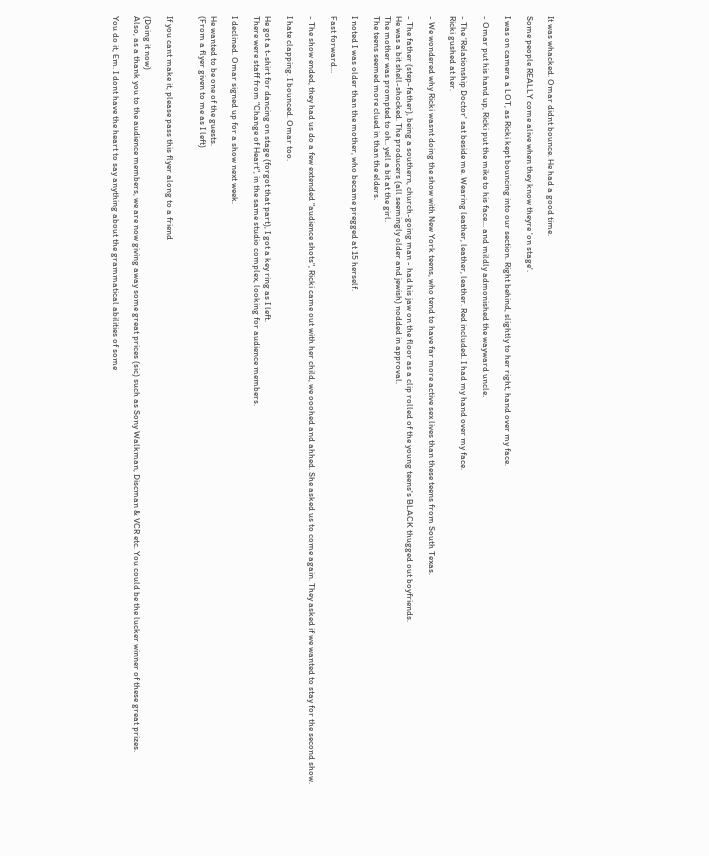It was whacked. Omar didnt bounce. He had a good time.

Some people REALLY come alive when they know theyre 'on stage'.

I was on camera a LOT, as Ricki kept bouncing into our section. Right behind, slightly to her right, hand over my face.

- Omar put his hand up, Ricki put the mike to his face... and mildly admonished the wayward uncle.

- The 'Relationship Doctor' sat beside me. Wearing leather, leather, leather. Red included. I had my hand over my face.
Ricki gushed at her.

- We wondered why Ricki wasnt doing the show with New York teens, who tend to have far more active sex lives than these teens from South Texas.

- The father (step-father), being a southern, church-going man - had his jaw on the floor as a clip rolled of the young teens's BLACK thugged out boyfriends.
He was a bit shell-shocked. The producers (all seemingly older and jewish) nodded in approval.
The mother was prompted to oh.. yell a bit at the girl.
The teens seemed more clued in than the elders.

I noted I was older than the mother, who became pregged at 15 herself.

Fast forward...

- The show ended, they had us do a few extended "audience shots", Ricki came out with her child, we ooohed and ahhed. She asked us to come again. They asked if we wanted to stay for the second show.

I hate clapping. I bounced. Omar too.

He got a t-shirt for dancing on stage (forgot that part), I got a key ring as I left.
There were staff from "Change of Heart", in the same studio complex, looking for audience members.

I declined. Omar signed up for a show next week.

He wanted to be one of the guests.
(From a flyer given to me as I left)


If you cant make it, please pass this flyer along to a friend

(Doing it now)
Also, as a thank you to the audience members, we are now giving away some great prices (sic) such as Sony Walkman, Discman & VCR etc. You could be the lucker winner of these great prizes.

You do it, Em. I dont have the heart to say anything about the grammatical abilities of some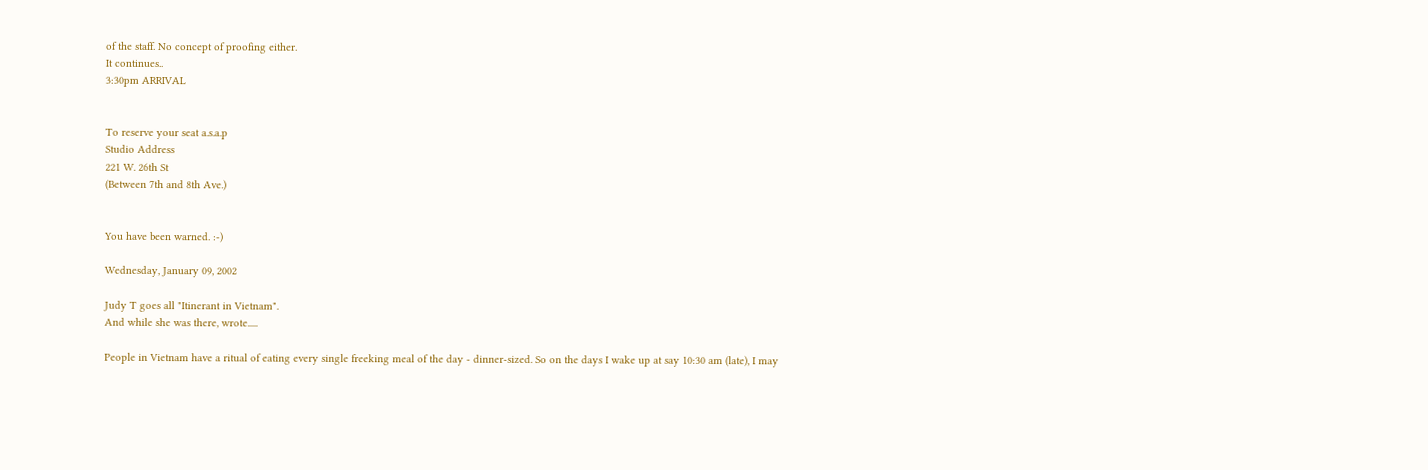of the staff. No concept of proofing either.
It continues..
3:30pm ARRIVAL


To reserve your seat a.s.a.p
Studio Address
221 W. 26th St
(Between 7th and 8th Ave.)


You have been warned. :-)

Wednesday, January 09, 2002

Judy T goes all "Itinerant in Vietnam".
And while she was there, wrote.....

People in Vietnam have a ritual of eating every single freeking meal of the day - dinner-sized. So on the days I wake up at say 10:30 am (late), I may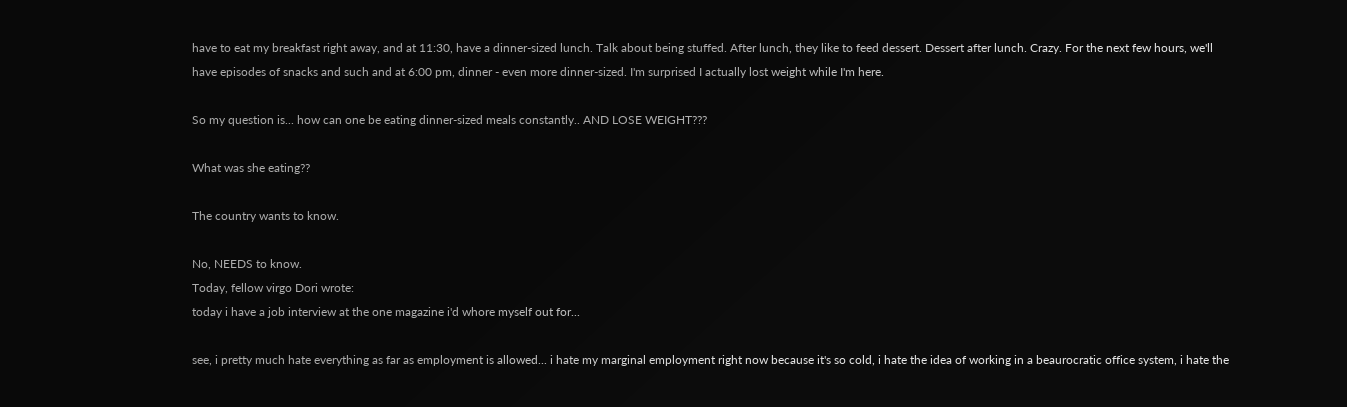have to eat my breakfast right away, and at 11:30, have a dinner-sized lunch. Talk about being stuffed. After lunch, they like to feed dessert. Dessert after lunch. Crazy. For the next few hours, we'll have episodes of snacks and such and at 6:00 pm, dinner - even more dinner-sized. I'm surprised I actually lost weight while I'm here.

So my question is... how can one be eating dinner-sized meals constantly.. AND LOSE WEIGHT???

What was she eating??

The country wants to know.

No, NEEDS to know.
Today, fellow virgo Dori wrote:
today i have a job interview at the one magazine i'd whore myself out for...

see, i pretty much hate everything as far as employment is allowed... i hate my marginal employment right now because it's so cold, i hate the idea of working in a beaurocratic office system, i hate the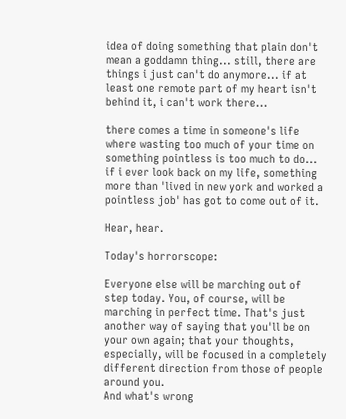idea of doing something that plain don't mean a goddamn thing... still, there are things i just can't do anymore... if at least one remote part of my heart isn't behind it, i can't work there...

there comes a time in someone's life where wasting too much of your time on something pointless is too much to do... if i ever look back on my life, something more than 'lived in new york and worked a pointless job' has got to come out of it.

Hear, hear.

Today's horrorscope:

Everyone else will be marching out of step today. You, of course, will be marching in perfect time. That's just another way of saying that you'll be on your own again; that your thoughts, especially, will be focused in a completely different direction from those of people around you.
And what's wrong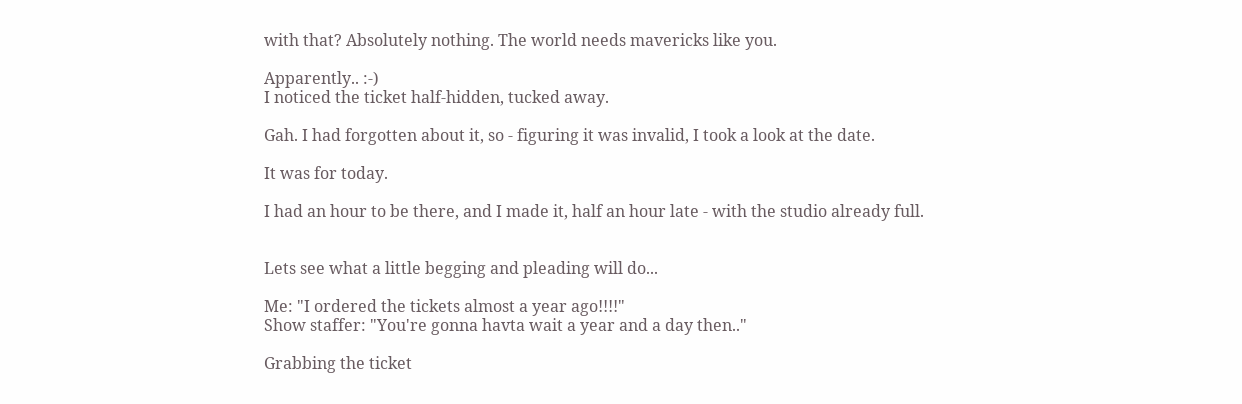with that? Absolutely nothing. The world needs mavericks like you.

Apparently.. :-)
I noticed the ticket half-hidden, tucked away.

Gah. I had forgotten about it, so - figuring it was invalid, I took a look at the date.

It was for today.

I had an hour to be there, and I made it, half an hour late - with the studio already full.


Lets see what a little begging and pleading will do...

Me: "I ordered the tickets almost a year ago!!!!"
Show staffer: "You're gonna havta wait a year and a day then.."

Grabbing the ticket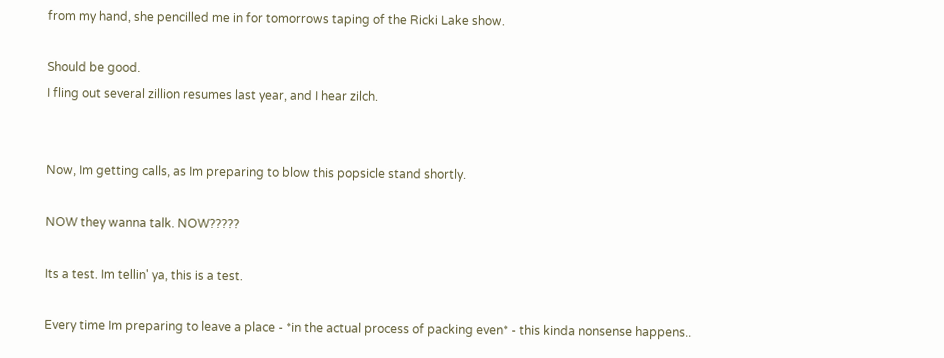from my hand, she pencilled me in for tomorrows taping of the Ricki Lake show.

Should be good.
I fling out several zillion resumes last year, and I hear zilch.


Now, Im getting calls, as Im preparing to blow this popsicle stand shortly.

NOW they wanna talk. NOW?????

Its a test. Im tellin' ya, this is a test.

Every time Im preparing to leave a place - *in the actual process of packing even* - this kinda nonsense happens..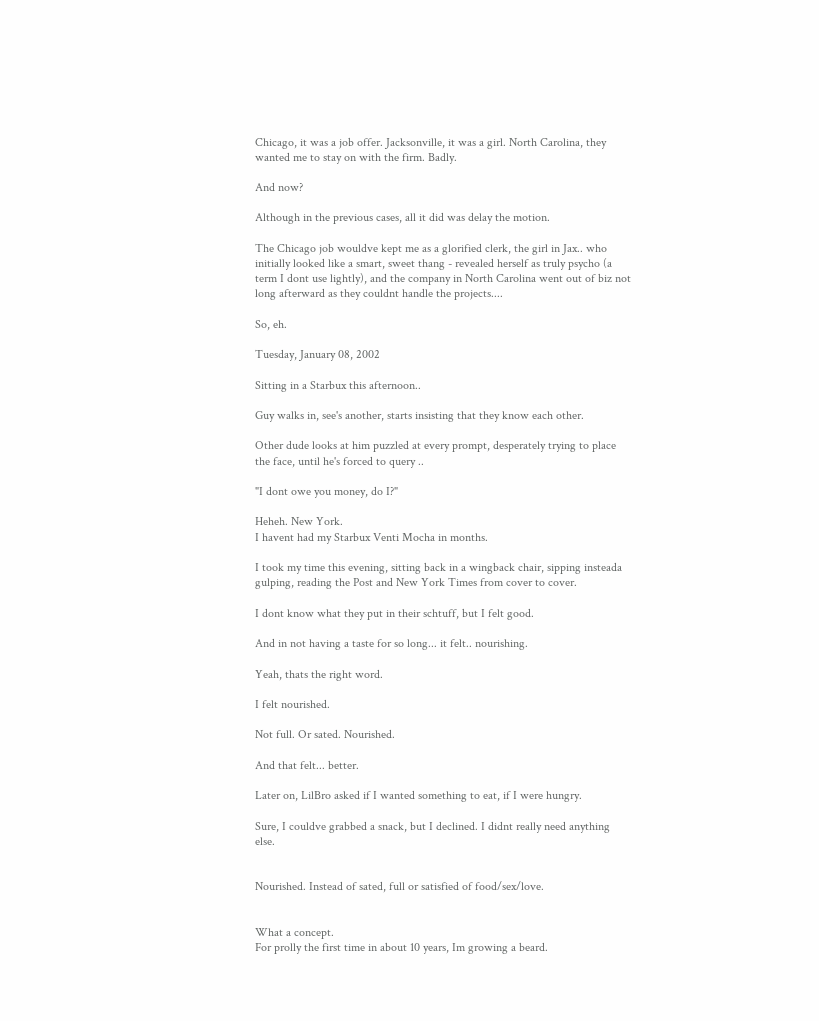Chicago, it was a job offer. Jacksonville, it was a girl. North Carolina, they wanted me to stay on with the firm. Badly.

And now?

Although in the previous cases, all it did was delay the motion.

The Chicago job wouldve kept me as a glorified clerk, the girl in Jax.. who initially looked like a smart, sweet thang - revealed herself as truly psycho (a term I dont use lightly), and the company in North Carolina went out of biz not long afterward as they couldnt handle the projects....

So, eh.

Tuesday, January 08, 2002

Sitting in a Starbux this afternoon..

Guy walks in, see's another, starts insisting that they know each other.

Other dude looks at him puzzled at every prompt, desperately trying to place the face, until he's forced to query ..

"I dont owe you money, do I?"

Heheh. New York.
I havent had my Starbux Venti Mocha in months.

I took my time this evening, sitting back in a wingback chair, sipping insteada gulping, reading the Post and New York Times from cover to cover.

I dont know what they put in their schtuff, but I felt good.

And in not having a taste for so long... it felt.. nourishing.

Yeah, thats the right word.

I felt nourished.

Not full. Or sated. Nourished.

And that felt... better.

Later on, LilBro asked if I wanted something to eat, if I were hungry.

Sure, I couldve grabbed a snack, but I declined. I didnt really need anything else.


Nourished. Instead of sated, full or satisfied of food/sex/love.


What a concept.
For prolly the first time in about 10 years, Im growing a beard.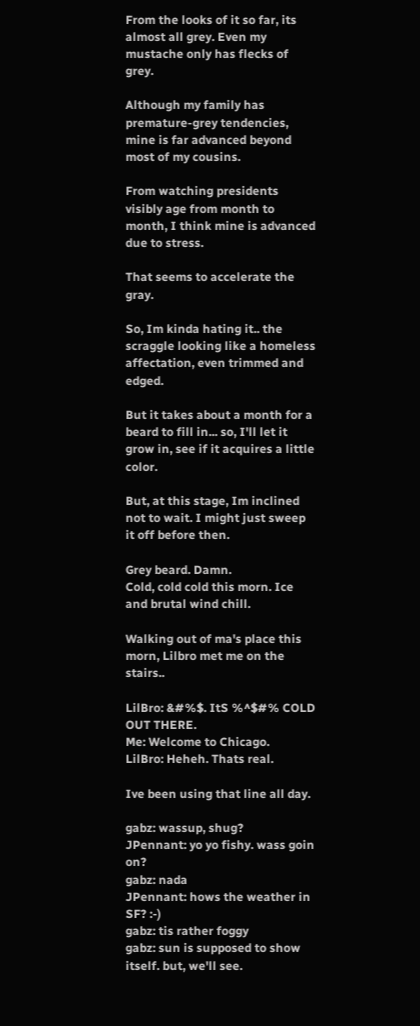From the looks of it so far, its almost all grey. Even my mustache only has flecks of grey.

Although my family has premature-grey tendencies, mine is far advanced beyond most of my cousins.

From watching presidents visibly age from month to month, I think mine is advanced due to stress.

That seems to accelerate the gray.

So, Im kinda hating it.. the scraggle looking like a homeless affectation, even trimmed and edged.

But it takes about a month for a beard to fill in... so, I'll let it grow in, see if it acquires a little color.

But, at this stage, Im inclined not to wait. I might just sweep it off before then.

Grey beard. Damn.
Cold, cold cold this morn. Ice and brutal wind chill.

Walking out of ma's place this morn, Lilbro met me on the stairs..

LilBro: &#%$. ItS %^$#% COLD OUT THERE.
Me: Welcome to Chicago.
LilBro: Heheh. Thats real.

Ive been using that line all day.

gabz: wassup, shug?
JPennant: yo yo fishy. wass goin on?
gabz: nada
JPennant: hows the weather in SF? :-)
gabz: tis rather foggy
gabz: sun is supposed to show itself. but, we'll see.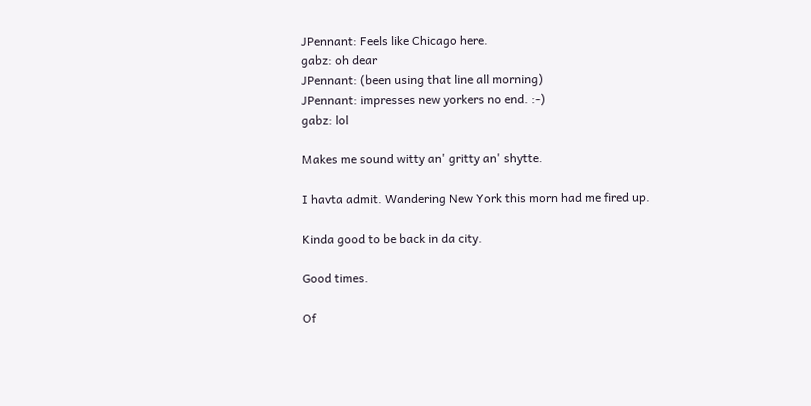JPennant: Feels like Chicago here.
gabz: oh dear
JPennant: (been using that line all morning)
JPennant: impresses new yorkers no end. :-)
gabz: lol

Makes me sound witty an' gritty an' shytte.

I havta admit. Wandering New York this morn had me fired up.

Kinda good to be back in da city.

Good times.

Of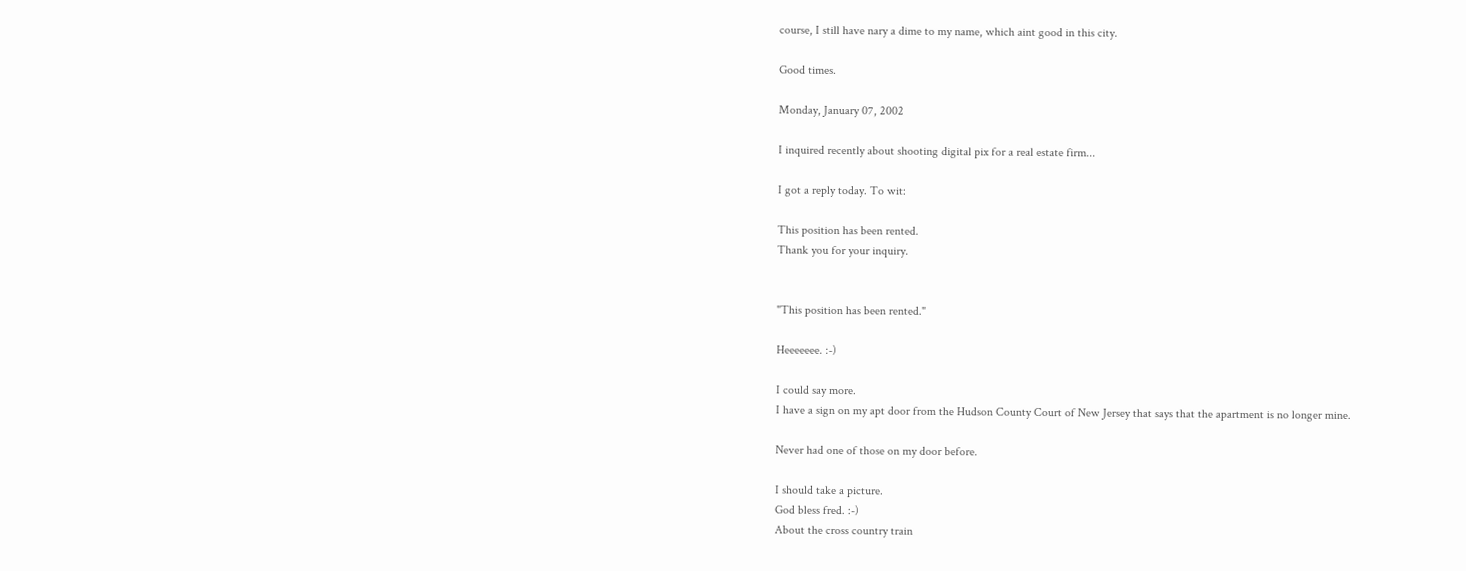course, I still have nary a dime to my name, which aint good in this city.

Good times.

Monday, January 07, 2002

I inquired recently about shooting digital pix for a real estate firm...

I got a reply today. To wit:

This position has been rented.
Thank you for your inquiry.


"This position has been rented."

Heeeeeee. :-)

I could say more.
I have a sign on my apt door from the Hudson County Court of New Jersey that says that the apartment is no longer mine.

Never had one of those on my door before.

I should take a picture.
God bless fred. :-)
About the cross country train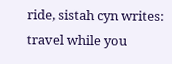ride, sistah cyn writes:
travel while you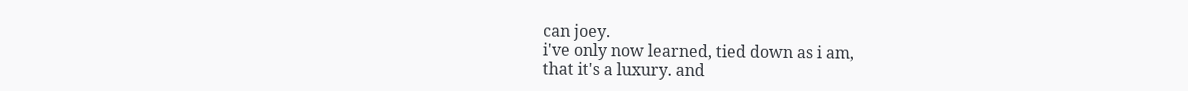can joey.
i've only now learned, tied down as i am,
that it's a luxury. and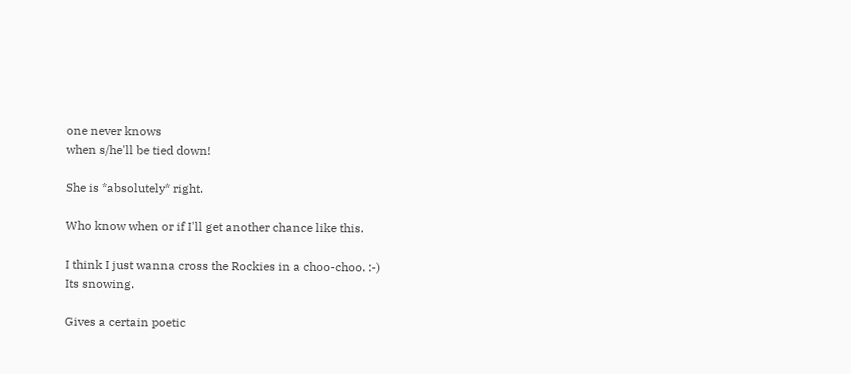one never knows
when s/he'll be tied down!

She is *absolutely* right.

Who know when or if I'll get another chance like this.

I think I just wanna cross the Rockies in a choo-choo. :-)
Its snowing.

Gives a certain poetic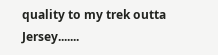quality to my trek outta Jersey.......